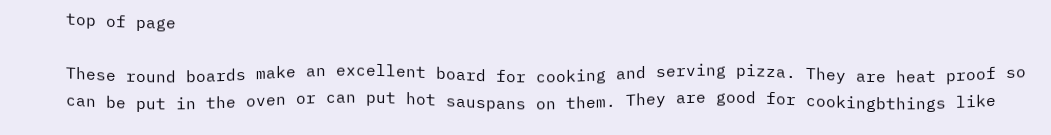top of page

These round boards make an excellent board for cooking and serving pizza. They are heat proof so can be put in the oven or can put hot sauspans on them. They are good for cookingbthings like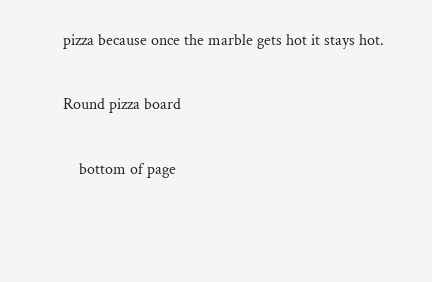pizza because once the marble gets hot it stays hot.

Round pizza board

    bottom of page